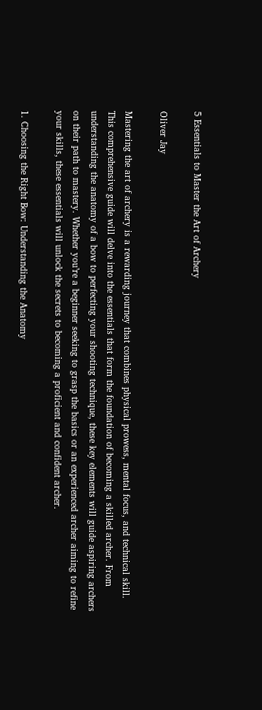5 Essentials to Master the Art of Archery

Oliver Jay

Mastering the art of archery is a rewarding journey that combines physical prowess, mental focus, and technical skill. This comprehensive guide will delve into the essentials that form the foundation of becoming a skilled archer. From understanding the anatomy of a bow to perfecting your shooting technique, these key elements will guide aspiring archers on their path to mastery. Whether you’re a beginner seeking to grasp the basics or an experienced archer aiming to refine your skills, these essentials will unlock the secrets to becoming a proficient and confident archer.

1. Choosing the Right Bow: Understanding the Anatomy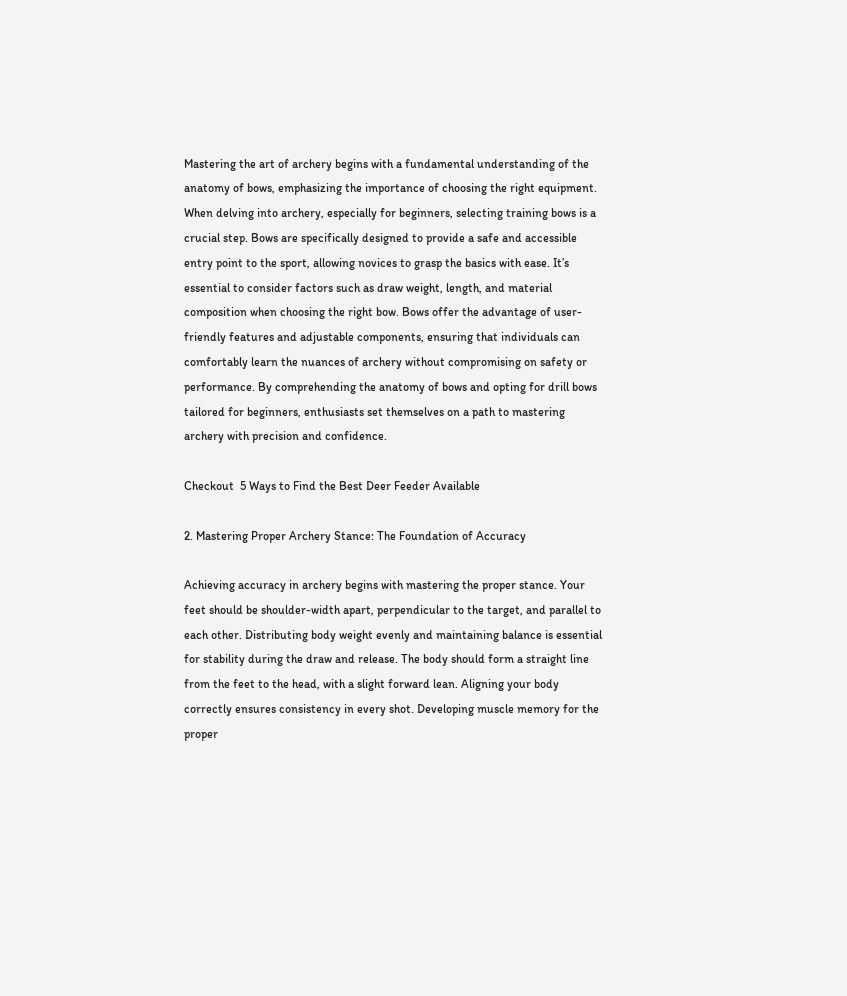Mastering the art of archery begins with a fundamental understanding of the anatomy of bows, emphasizing the importance of choosing the right equipment. When delving into archery, especially for beginners, selecting training bows is a crucial step. Bows are specifically designed to provide a safe and accessible entry point to the sport, allowing novices to grasp the basics with ease. It’s essential to consider factors such as draw weight, length, and material composition when choosing the right bow. Bows offer the advantage of user-friendly features and adjustable components, ensuring that individuals can comfortably learn the nuances of archery without compromising on safety or performance. By comprehending the anatomy of bows and opting for drill bows tailored for beginners, enthusiasts set themselves on a path to mastering archery with precision and confidence.

Checkout  5 Ways to Find the Best Deer Feeder Available

2. Mastering Proper Archery Stance: The Foundation of Accuracy

Achieving accuracy in archery begins with mastering the proper stance. Your feet should be shoulder-width apart, perpendicular to the target, and parallel to each other. Distributing body weight evenly and maintaining balance is essential for stability during the draw and release. The body should form a straight line from the feet to the head, with a slight forward lean. Aligning your body correctly ensures consistency in every shot. Developing muscle memory for the proper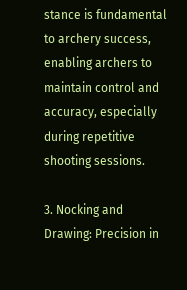stance is fundamental to archery success, enabling archers to maintain control and accuracy, especially during repetitive shooting sessions.

3. Nocking and Drawing: Precision in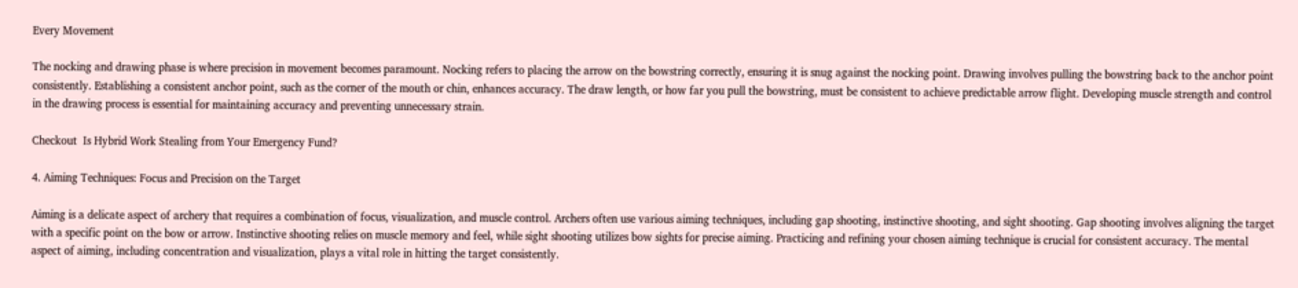Every Movement

The nocking and drawing phase is where precision in movement becomes paramount. Nocking refers to placing the arrow on the bowstring correctly, ensuring it is snug against the nocking point. Drawing involves pulling the bowstring back to the anchor point consistently. Establishing a consistent anchor point, such as the corner of the mouth or chin, enhances accuracy. The draw length, or how far you pull the bowstring, must be consistent to achieve predictable arrow flight. Developing muscle strength and control in the drawing process is essential for maintaining accuracy and preventing unnecessary strain.

Checkout  Is Hybrid Work Stealing from Your Emergency Fund?

4. Aiming Techniques: Focus and Precision on the Target

Aiming is a delicate aspect of archery that requires a combination of focus, visualization, and muscle control. Archers often use various aiming techniques, including gap shooting, instinctive shooting, and sight shooting. Gap shooting involves aligning the target with a specific point on the bow or arrow. Instinctive shooting relies on muscle memory and feel, while sight shooting utilizes bow sights for precise aiming. Practicing and refining your chosen aiming technique is crucial for consistent accuracy. The mental aspect of aiming, including concentration and visualization, plays a vital role in hitting the target consistently.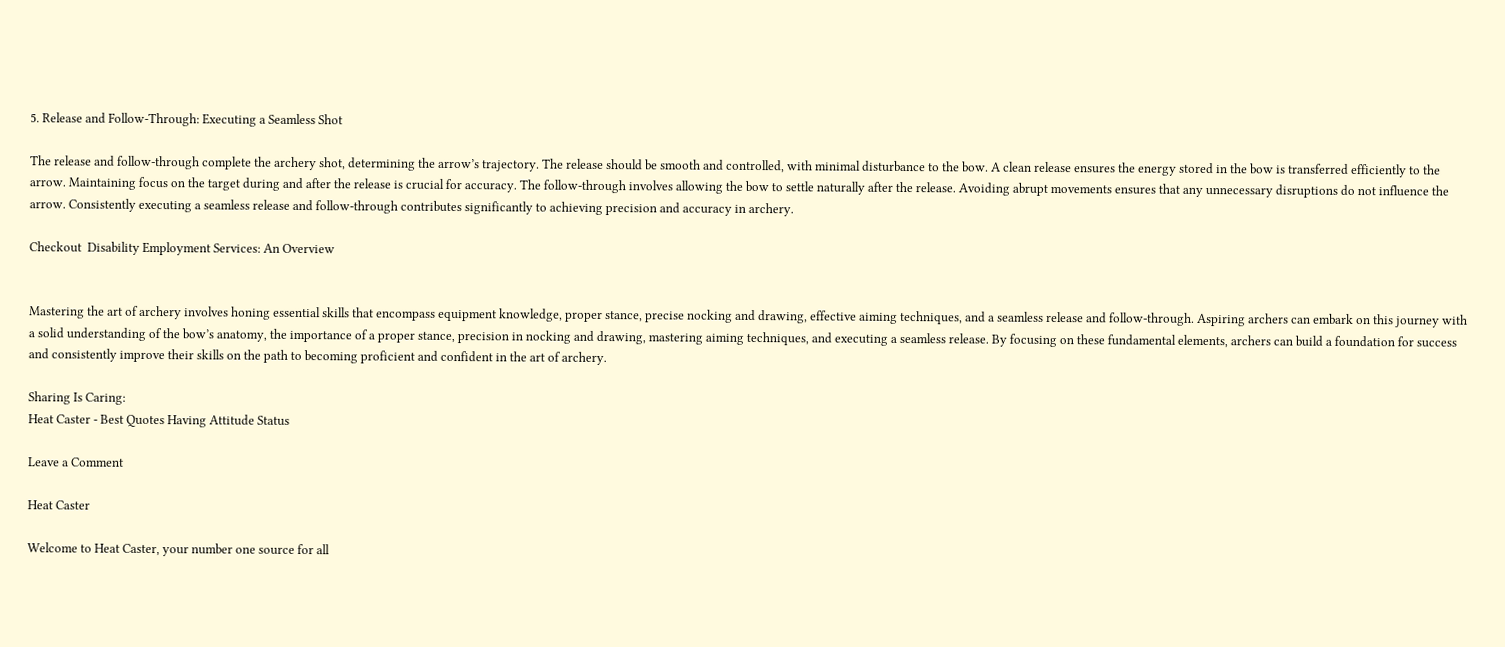5. Release and Follow-Through: Executing a Seamless Shot

The release and follow-through complete the archery shot, determining the arrow’s trajectory. The release should be smooth and controlled, with minimal disturbance to the bow. A clean release ensures the energy stored in the bow is transferred efficiently to the arrow. Maintaining focus on the target during and after the release is crucial for accuracy. The follow-through involves allowing the bow to settle naturally after the release. Avoiding abrupt movements ensures that any unnecessary disruptions do not influence the arrow. Consistently executing a seamless release and follow-through contributes significantly to achieving precision and accuracy in archery.

Checkout  Disability Employment Services: An Overview


Mastering the art of archery involves honing essential skills that encompass equipment knowledge, proper stance, precise nocking and drawing, effective aiming techniques, and a seamless release and follow-through. Aspiring archers can embark on this journey with a solid understanding of the bow’s anatomy, the importance of a proper stance, precision in nocking and drawing, mastering aiming techniques, and executing a seamless release. By focusing on these fundamental elements, archers can build a foundation for success and consistently improve their skills on the path to becoming proficient and confident in the art of archery.

Sharing Is Caring:
Heat Caster - Best Quotes Having Attitude Status

Leave a Comment

Heat Caster

Welcome to Heat Caster, your number one source for all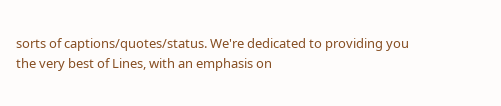sorts of captions/quotes/status. We're dedicated to providing you the very best of Lines, with an emphasis on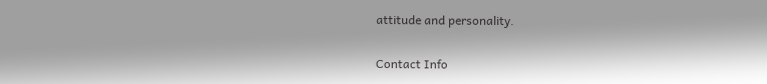attitude and personality.

Contact Info